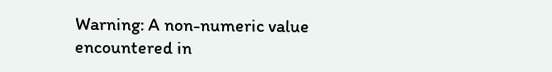Warning: A non-numeric value encountered in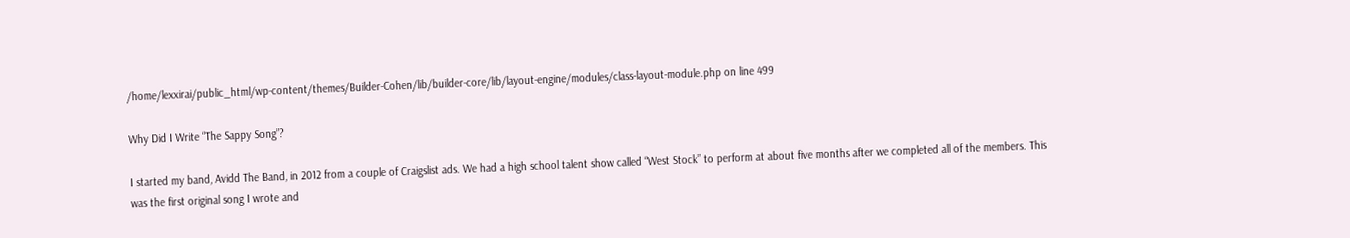/home/lexxirai/public_html/wp-content/themes/Builder-Cohen/lib/builder-core/lib/layout-engine/modules/class-layout-module.php on line 499

Why Did I Write “The Sappy Song”?

I started my band, Avidd The Band, in 2012 from a couple of Craigslist ads. We had a high school talent show called “West Stock” to perform at about five months after we completed all of the members. This was the first original song I wrote and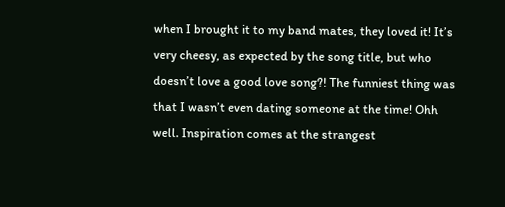when I brought it to my band mates, they loved it! It’s very cheesy, as expected by the song title, but who doesn’t love a good love song?! The funniest thing was that I wasn’t even dating someone at the time! Ohh well. Inspiration comes at the strangest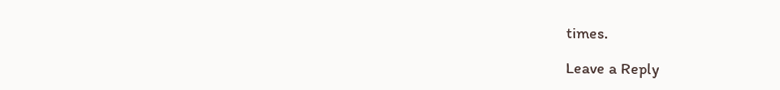times.

Leave a Reply